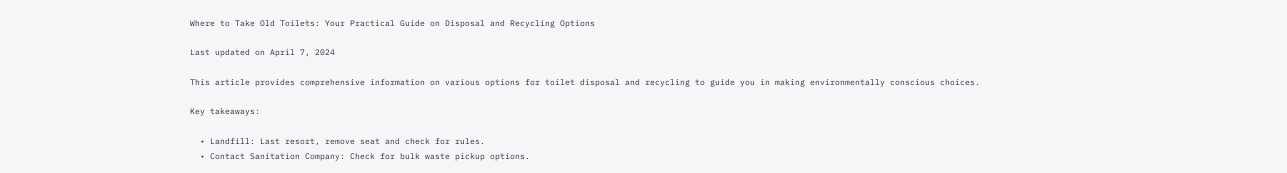Where to Take Old Toilets: Your Practical Guide on Disposal and Recycling Options

Last updated on April 7, 2024

This article provides comprehensive information on various options for toilet disposal and recycling to guide you in making environmentally conscious choices.

Key takeaways:

  • Landfill: Last resort, remove seat and check for rules.
  • Contact Sanitation Company: Check for bulk waste pickup options.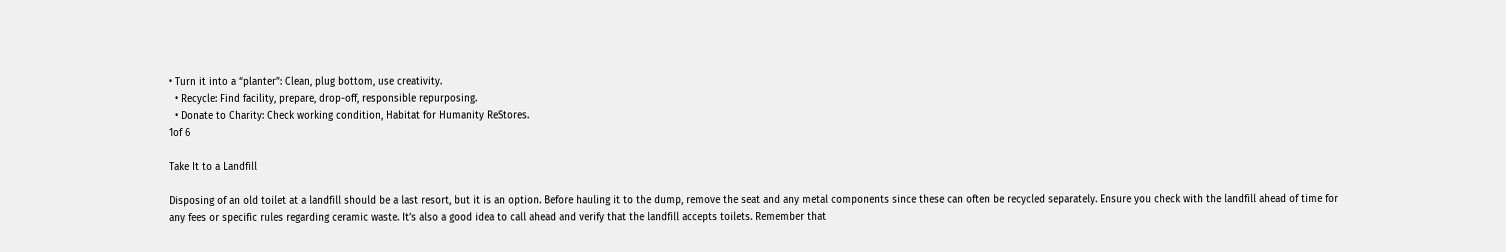• Turn it into a “planter”: Clean, plug bottom, use creativity.
  • Recycle: Find facility, prepare, drop-off, responsible repurposing.
  • Donate to Charity: Check working condition, Habitat for Humanity ReStores.
1of 6

Take It to a Landfill

Disposing of an old toilet at a landfill should be a last resort, but it is an option. Before hauling it to the dump, remove the seat and any metal components since these can often be recycled separately. Ensure you check with the landfill ahead of time for any fees or specific rules regarding ceramic waste. It’s also a good idea to call ahead and verify that the landfill accepts toilets. Remember that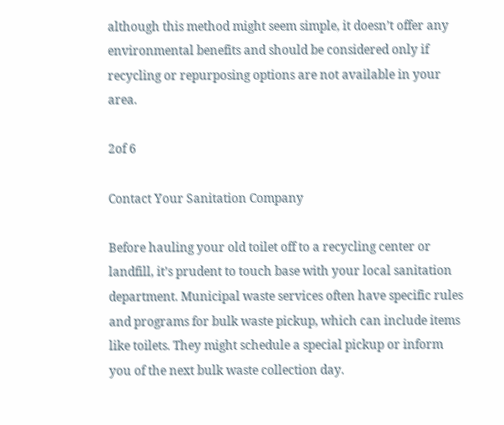although this method might seem simple, it doesn’t offer any environmental benefits and should be considered only if recycling or repurposing options are not available in your area.

2of 6

Contact Your Sanitation Company

Before hauling your old toilet off to a recycling center or landfill, it’s prudent to touch base with your local sanitation department. Municipal waste services often have specific rules and programs for bulk waste pickup, which can include items like toilets. They might schedule a special pickup or inform you of the next bulk waste collection day.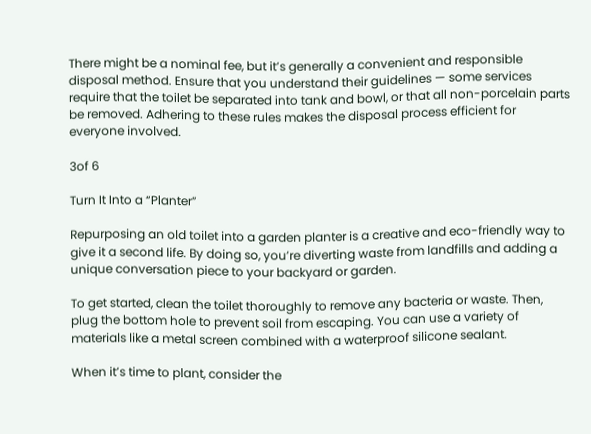There might be a nominal fee, but it’s generally a convenient and responsible disposal method. Ensure that you understand their guidelines — some services require that the toilet be separated into tank and bowl, or that all non-porcelain parts be removed. Adhering to these rules makes the disposal process efficient for everyone involved.

3of 6

Turn It Into a “Planter”

Repurposing an old toilet into a garden planter is a creative and eco-friendly way to give it a second life. By doing so, you’re diverting waste from landfills and adding a unique conversation piece to your backyard or garden.

To get started, clean the toilet thoroughly to remove any bacteria or waste. Then, plug the bottom hole to prevent soil from escaping. You can use a variety of materials like a metal screen combined with a waterproof silicone sealant.

When it’s time to plant, consider the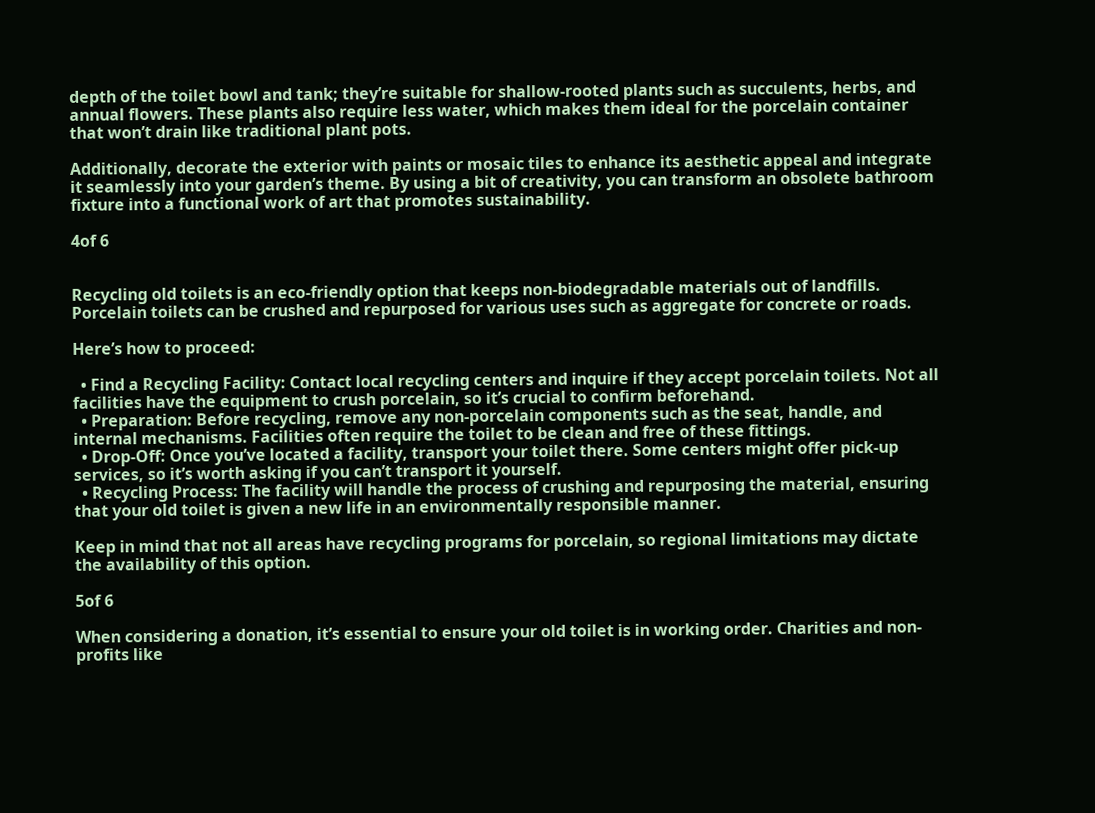depth of the toilet bowl and tank; they’re suitable for shallow-rooted plants such as succulents, herbs, and annual flowers. These plants also require less water, which makes them ideal for the porcelain container that won’t drain like traditional plant pots.

Additionally, decorate the exterior with paints or mosaic tiles to enhance its aesthetic appeal and integrate it seamlessly into your garden’s theme. By using a bit of creativity, you can transform an obsolete bathroom fixture into a functional work of art that promotes sustainability.

4of 6


Recycling old toilets is an eco-friendly option that keeps non-biodegradable materials out of landfills. Porcelain toilets can be crushed and repurposed for various uses such as aggregate for concrete or roads.

Here’s how to proceed:

  • Find a Recycling Facility: Contact local recycling centers and inquire if they accept porcelain toilets. Not all facilities have the equipment to crush porcelain, so it’s crucial to confirm beforehand.
  • Preparation: Before recycling, remove any non-porcelain components such as the seat, handle, and internal mechanisms. Facilities often require the toilet to be clean and free of these fittings.
  • Drop-Off: Once you’ve located a facility, transport your toilet there. Some centers might offer pick-up services, so it’s worth asking if you can’t transport it yourself.
  • Recycling Process: The facility will handle the process of crushing and repurposing the material, ensuring that your old toilet is given a new life in an environmentally responsible manner.

Keep in mind that not all areas have recycling programs for porcelain, so regional limitations may dictate the availability of this option.

5of 6

When considering a donation, it’s essential to ensure your old toilet is in working order. Charities and non-profits like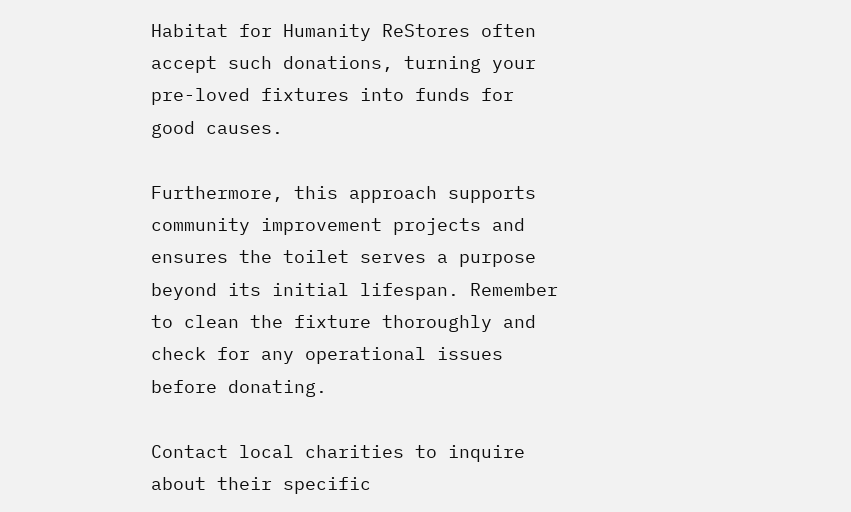Habitat for Humanity ReStores often accept such donations, turning your pre-loved fixtures into funds for good causes.

Furthermore, this approach supports community improvement projects and ensures the toilet serves a purpose beyond its initial lifespan. Remember to clean the fixture thoroughly and check for any operational issues before donating.

Contact local charities to inquire about their specific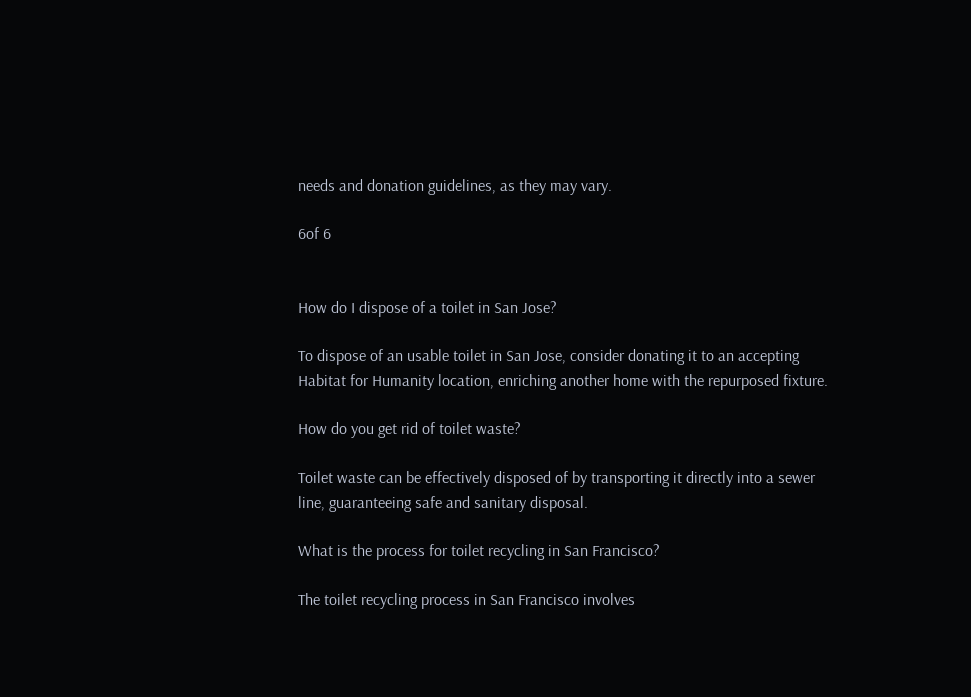needs and donation guidelines, as they may vary.

6of 6


How do I dispose of a toilet in San Jose?

To dispose of an usable toilet in San Jose, consider donating it to an accepting Habitat for Humanity location, enriching another home with the repurposed fixture.

How do you get rid of toilet waste?

Toilet waste can be effectively disposed of by transporting it directly into a sewer line, guaranteeing safe and sanitary disposal.

What is the process for toilet recycling in San Francisco?

The toilet recycling process in San Francisco involves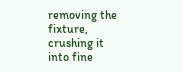removing the fixture, crushing it into fine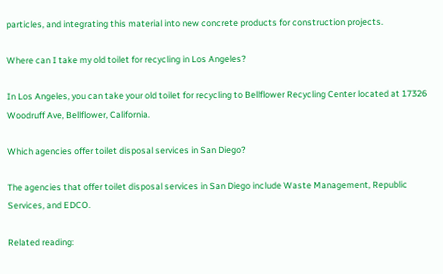particles, and integrating this material into new concrete products for construction projects.

Where can I take my old toilet for recycling in Los Angeles?

In Los Angeles, you can take your old toilet for recycling to Bellflower Recycling Center located at 17326 Woodruff Ave, Bellflower, California.

Which agencies offer toilet disposal services in San Diego?

The agencies that offer toilet disposal services in San Diego include Waste Management, Republic Services, and EDCO.

Related reading: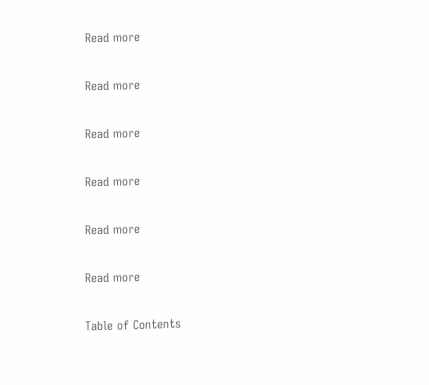Read more

Read more

Read more

Read more

Read more

Read more

Table of Contents